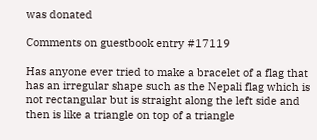was donated

Comments on guestbook entry #17119

Has anyone ever tried to make a bracelet of a flag that has an irregular shape such as the Nepali flag which is not rectangular but is straight along the left side and then is like a triangle on top of a triangle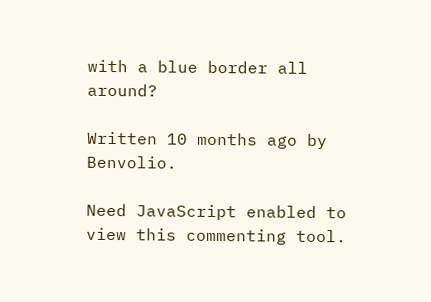with a blue border all around?

Written 10 months ago by Benvolio.

Need JavaScript enabled to view this commenting tool.